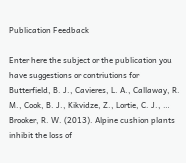Publication Feedback

Enter here the subject or the publication you have suggestions or contriutions for
Butterfield, B. J., Cavieres, L. A., Callaway, R. M., Cook, B. J., Kikvidze, Z., Lortie, C. J., … Brooker, R. W. (2013). Alpine cushion plants inhibit the loss of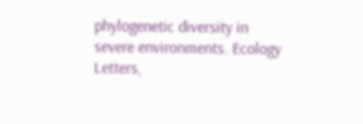phylogenetic diversity in severe environments. Ecology Letters,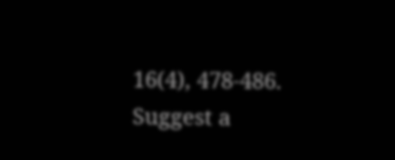16(4), 478-486.
Suggest a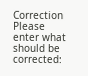Correction
Please enter what should be corrected: